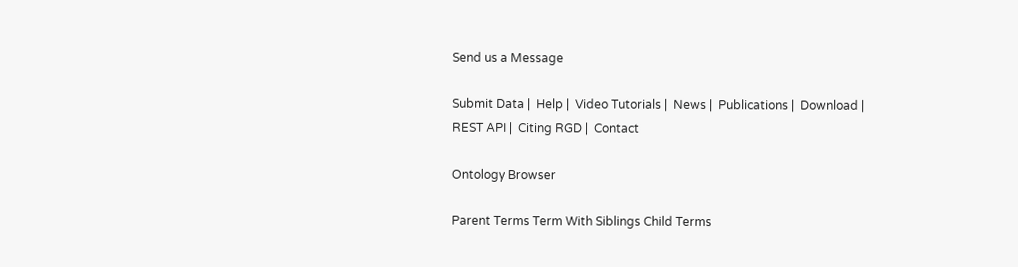Send us a Message

Submit Data |  Help |  Video Tutorials |  News |  Publications |  Download |  REST API |  Citing RGD |  Contact

Ontology Browser

Parent Terms Term With Siblings Child Terms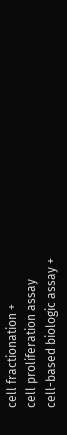cell fractionation +
cell proliferation assay
cell-based biologic assay +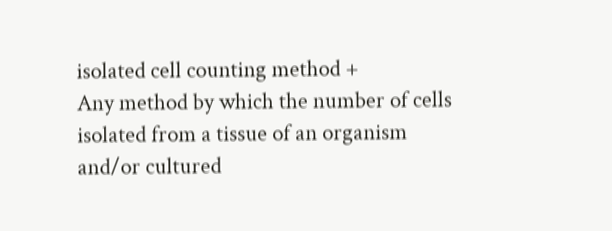isolated cell counting method +
Any method by which the number of cells isolated from a tissue of an organism and/or cultured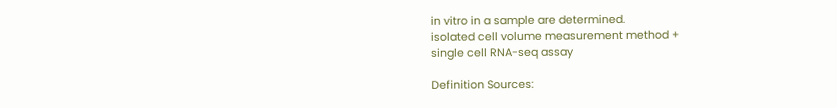in vitro in a sample are determined.
isolated cell volume measurement method +
single cell RNA-seq assay

Definition Sources: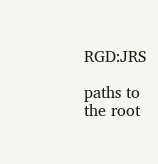RGD:JRS

paths to the root